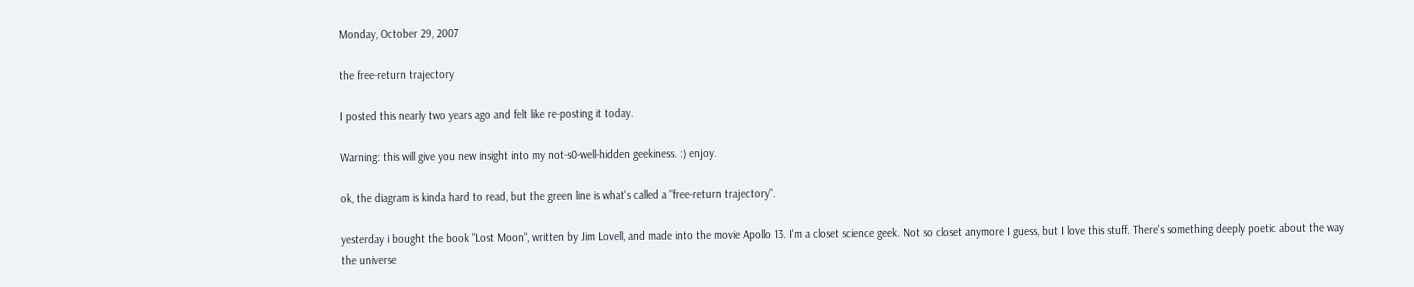Monday, October 29, 2007

the free-return trajectory

I posted this nearly two years ago and felt like re-posting it today.

Warning: this will give you new insight into my not-s0-well-hidden geekiness. :) enjoy.

ok, the diagram is kinda hard to read, but the green line is what's called a "free-return trajectory".

yesterday i bought the book "Lost Moon", written by Jim Lovell, and made into the movie Apollo 13. I'm a closet science geek. Not so closet anymore I guess, but I love this stuff. There's something deeply poetic about the way the universe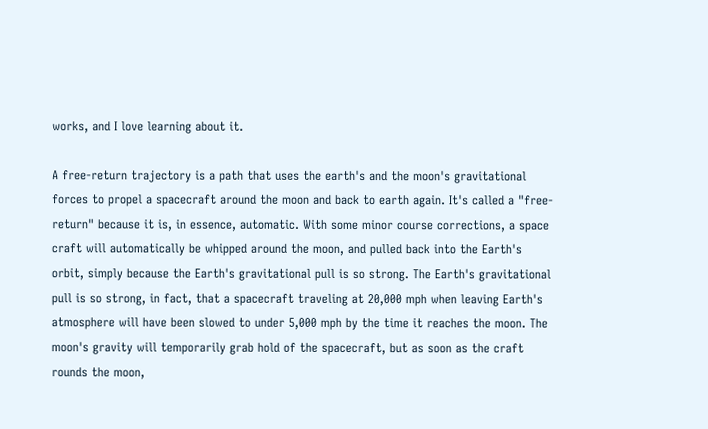works, and I love learning about it.

A free-return trajectory is a path that uses the earth's and the moon's gravitational forces to propel a spacecraft around the moon and back to earth again. It's called a "free-return" because it is, in essence, automatic. With some minor course corrections, a space craft will automatically be whipped around the moon, and pulled back into the Earth's orbit, simply because the Earth's gravitational pull is so strong. The Earth's gravitational pull is so strong, in fact, that a spacecraft traveling at 20,000 mph when leaving Earth's atmosphere will have been slowed to under 5,000 mph by the time it reaches the moon. The moon's gravity will temporarily grab hold of the spacecraft, but as soon as the craft rounds the moon,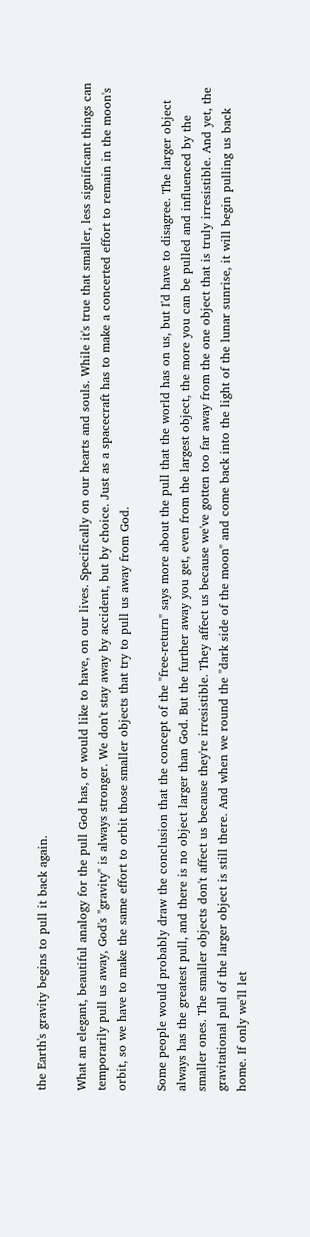the Earth's gravity begins to pull it back again.

What an elegant, beautiful analogy for the pull God has, or would like to have, on our lives. Specifically on our hearts and souls. While it's true that smaller, less significant things can temporarily pull us away, God's "gravity" is always stronger. We don't stay away by accident, but by choice. Just as a spacecraft has to make a concerted effort to remain in the moon's orbit, so we have to make the same effort to orbit those smaller objects that try to pull us away from God.

Some people would probably draw the conclusion that the concept of the "free-return" says more about the pull that the world has on us, but I'd have to disagree. The larger object always has the greatest pull, and there is no object larger than God. But the further away you get, even from the largest object, the more you can be pulled and influenced by the smaller ones. The smaller objects don't affect us because they're irresistible. They affect us because we've gotten too far away from the one object that is truly irresistible. And yet, the gravitational pull of the larger object is still there. And when we round the "dark side of the moon" and come back into the light of the lunar sunrise, it will begin pulling us back home. If only we'll let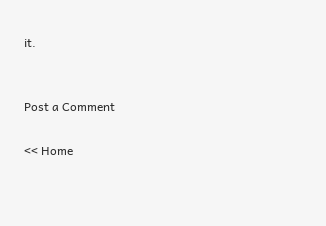it.


Post a Comment

<< Home